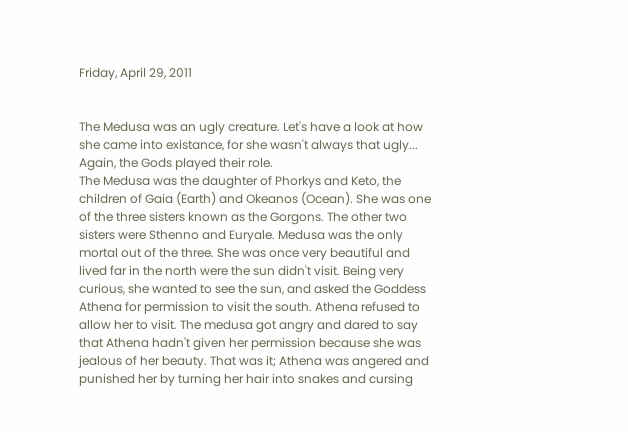Friday, April 29, 2011


The Medusa was an ugly creature. Let's have a look at how she came into existance, for she wasn't always that ugly... Again, the Gods played their role.
The Medusa was the daughter of Phorkys and Keto, the children of Gaia (Earth) and Okeanos (Ocean). She was one of the three sisters known as the Gorgons. The other two sisters were Sthenno and Euryale. Medusa was the only mortal out of the three. She was once very beautiful and lived far in the north were the sun didn't visit. Being very curious, she wanted to see the sun, and asked the Goddess Athena for permission to visit the south. Athena refused to allow her to visit. The medusa got angry and dared to say that Athena hadn't given her permission because she was jealous of her beauty. That was it; Athena was angered and punished her by turning her hair into snakes and cursing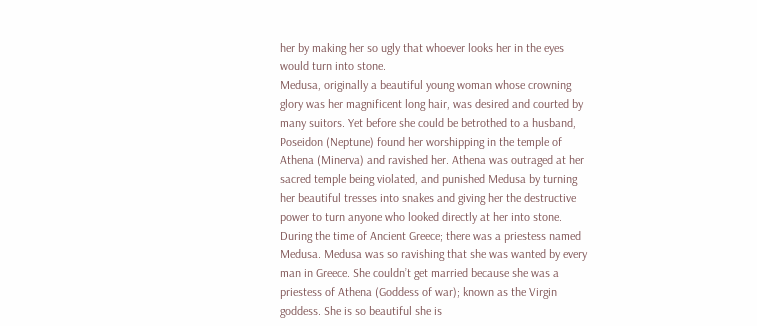her by making her so ugly that whoever looks her in the eyes would turn into stone.
Medusa, originally a beautiful young woman whose crowning glory was her magnificent long hair, was desired and courted by many suitors. Yet before she could be betrothed to a husband, Poseidon (Neptune) found her worshipping in the temple of Athena (Minerva) and ravished her. Athena was outraged at her sacred temple being violated, and punished Medusa by turning her beautiful tresses into snakes and giving her the destructive power to turn anyone who looked directly at her into stone.
During the time of Ancient Greece; there was a priestess named Medusa. Medusa was so ravishing that she was wanted by every man in Greece. She couldn’t get married because she was a priestess of Athena (Goddess of war); known as the Virgin goddess. She is so beautiful she is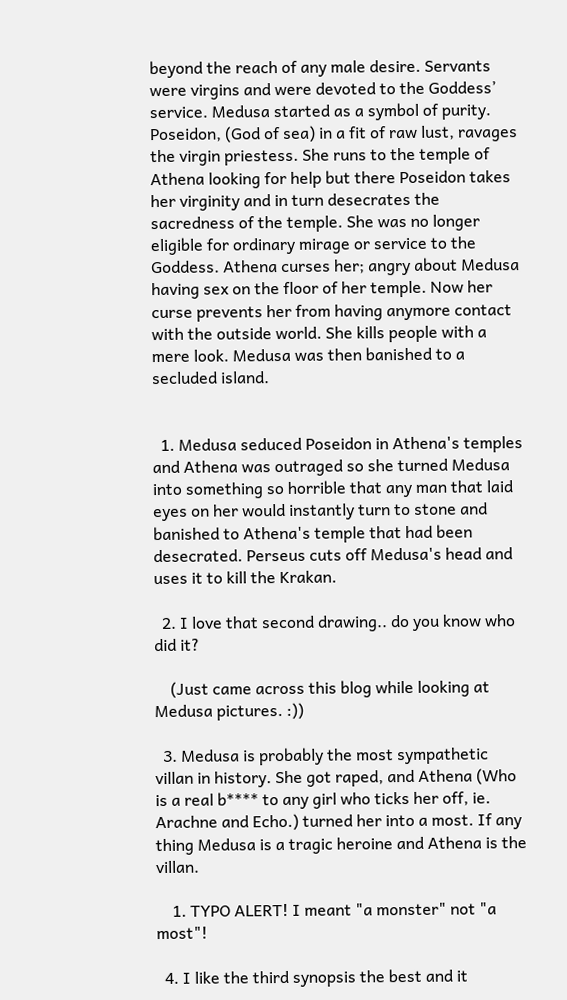beyond the reach of any male desire. Servants were virgins and were devoted to the Goddess’ service. Medusa started as a symbol of purity. Poseidon, (God of sea) in a fit of raw lust, ravages the virgin priestess. She runs to the temple of Athena looking for help but there Poseidon takes her virginity and in turn desecrates the sacredness of the temple. She was no longer eligible for ordinary mirage or service to the Goddess. Athena curses her; angry about Medusa having sex on the floor of her temple. Now her curse prevents her from having anymore contact with the outside world. She kills people with a mere look. Medusa was then banished to a secluded island.


  1. Medusa seduced Poseidon in Athena's temples and Athena was outraged so she turned Medusa into something so horrible that any man that laid eyes on her would instantly turn to stone and banished to Athena's temple that had been desecrated. Perseus cuts off Medusa's head and uses it to kill the Krakan.

  2. I love that second drawing.. do you know who did it?

    (Just came across this blog while looking at Medusa pictures. :))

  3. Medusa is probably the most sympathetic villan in history. She got raped, and Athena (Who is a real b**** to any girl who ticks her off, ie. Arachne and Echo.) turned her into a most. If any thing Medusa is a tragic heroine and Athena is the villan.

    1. TYPO ALERT! I meant "a monster" not "a most"!

  4. I like the third synopsis the best and it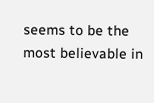seems to be the most believable in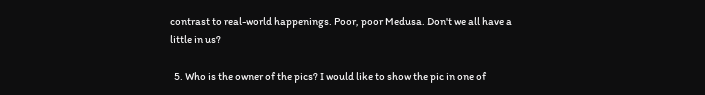contrast to real-world happenings. Poor, poor Medusa. Don't we all have a little in us?

  5. Who is the owner of the pics? I would like to show the pic in one of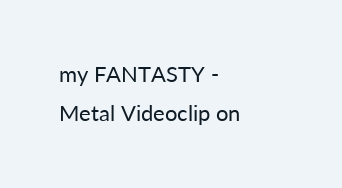my FANTASTY - Metal Videoclip on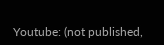Youtube: (not published,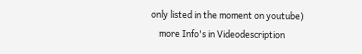only listed in the moment on youtube)
    more Info's in Videodescription